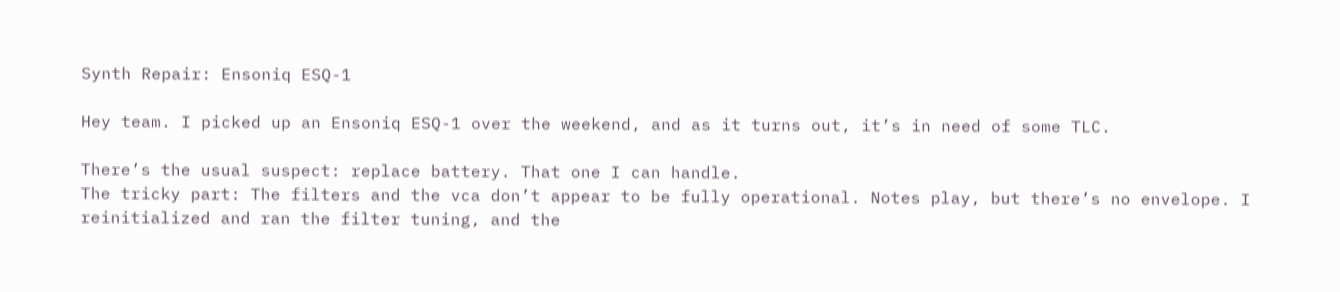Synth Repair: Ensoniq ESQ-1

Hey team. I picked up an Ensoniq ESQ-1 over the weekend, and as it turns out, it’s in need of some TLC.

There’s the usual suspect: replace battery. That one I can handle.
The tricky part: The filters and the vca don’t appear to be fully operational. Notes play, but there’s no envelope. I reinitialized and ran the filter tuning, and the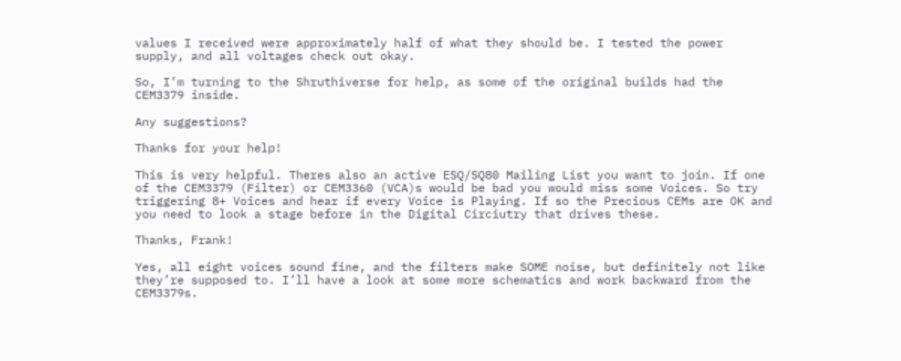values I received were approximately half of what they should be. I tested the power supply, and all voltages check out okay.

So, I’m turning to the Shruthiverse for help, as some of the original builds had the CEM3379 inside.

Any suggestions?

Thanks for your help!

This is very helpful. Theres also an active ESQ/SQ80 Mailing List you want to join. If one of the CEM3379 (Filter) or CEM3360 (VCA)s would be bad you would miss some Voices. So try triggering 8+ Voices and hear if every Voice is Playing. If so the Precious CEMs are OK and you need to look a stage before in the Digital Circiutry that drives these.

Thanks, Frank!

Yes, all eight voices sound fine, and the filters make SOME noise, but definitely not like they’re supposed to. I’ll have a look at some more schematics and work backward from the CEM3379s.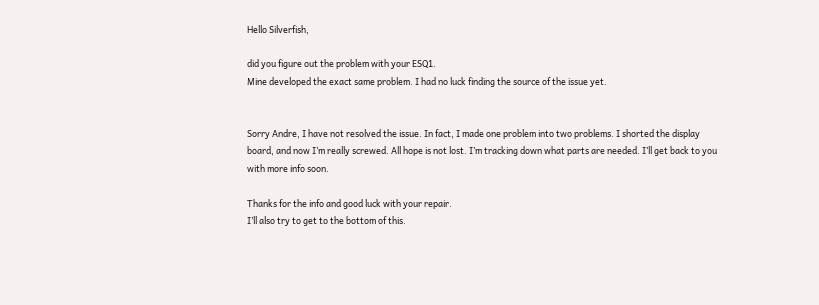Hello Silverfish,

did you figure out the problem with your ESQ1.
Mine developed the exact same problem. I had no luck finding the source of the issue yet.


Sorry Andre, I have not resolved the issue. In fact, I made one problem into two problems. I shorted the display board, and now I’m really screwed. All hope is not lost. I’m tracking down what parts are needed. I’ll get back to you with more info soon.

Thanks for the info and good luck with your repair.
I’ll also try to get to the bottom of this.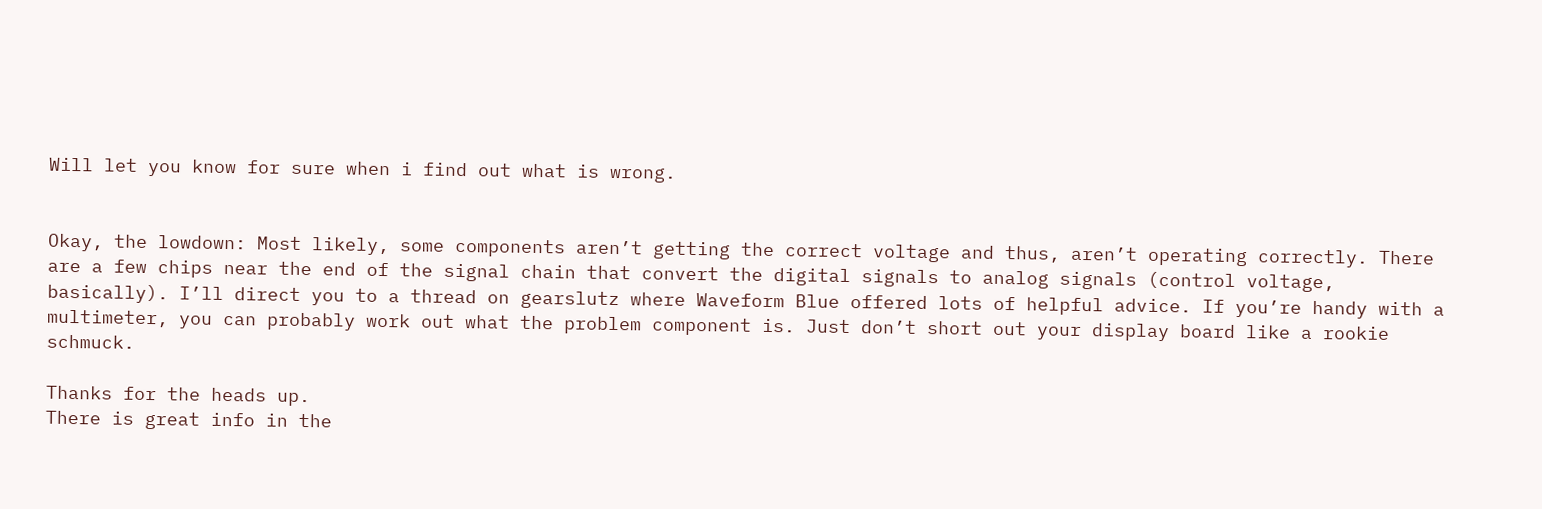Will let you know for sure when i find out what is wrong.


Okay, the lowdown: Most likely, some components aren’t getting the correct voltage and thus, aren’t operating correctly. There are a few chips near the end of the signal chain that convert the digital signals to analog signals (control voltage, basically). I’ll direct you to a thread on gearslutz where Waveform Blue offered lots of helpful advice. If you’re handy with a multimeter, you can probably work out what the problem component is. Just don’t short out your display board like a rookie schmuck.

Thanks for the heads up.
There is great info in the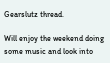Gearslutz thread.

Will enjoy the weekend doing some music and look into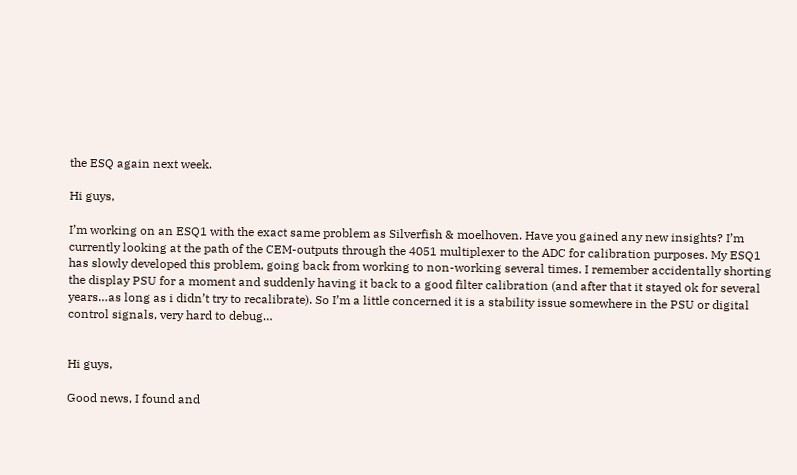the ESQ again next week.

Hi guys,

I’m working on an ESQ1 with the exact same problem as Silverfish & moelhoven. Have you gained any new insights? I’m currently looking at the path of the CEM-outputs through the 4051 multiplexer to the ADC for calibration purposes. My ESQ1 has slowly developed this problem, going back from working to non-working several times. I remember accidentally shorting the display PSU for a moment and suddenly having it back to a good filter calibration (and after that it stayed ok for several years…as long as i didn’t try to recalibrate). So I’m a little concerned it is a stability issue somewhere in the PSU or digital control signals, very hard to debug…


Hi guys,

Good news, I found and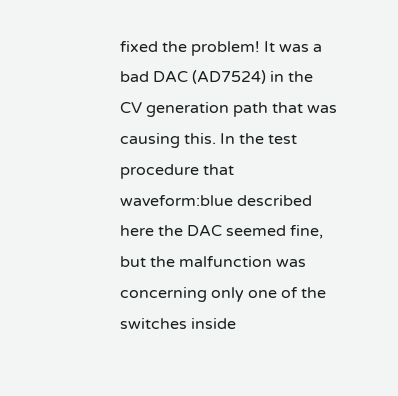fixed the problem! It was a bad DAC (AD7524) in the CV generation path that was causing this. In the test procedure that waveform:blue described here the DAC seemed fine, but the malfunction was concerning only one of the switches inside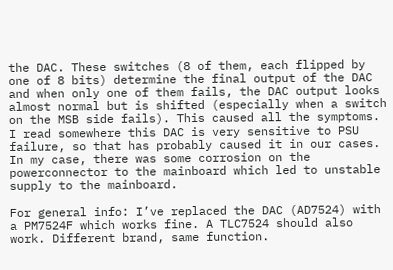the DAC. These switches (8 of them, each flipped by one of 8 bits) determine the final output of the DAC and when only one of them fails, the DAC output looks almost normal but is shifted (especially when a switch on the MSB side fails). This caused all the symptoms. I read somewhere this DAC is very sensitive to PSU failure, so that has probably caused it in our cases. In my case, there was some corrosion on the powerconnector to the mainboard which led to unstable supply to the mainboard.

For general info: I’ve replaced the DAC (AD7524) with a PM7524F which works fine. A TLC7524 should also work. Different brand, same function.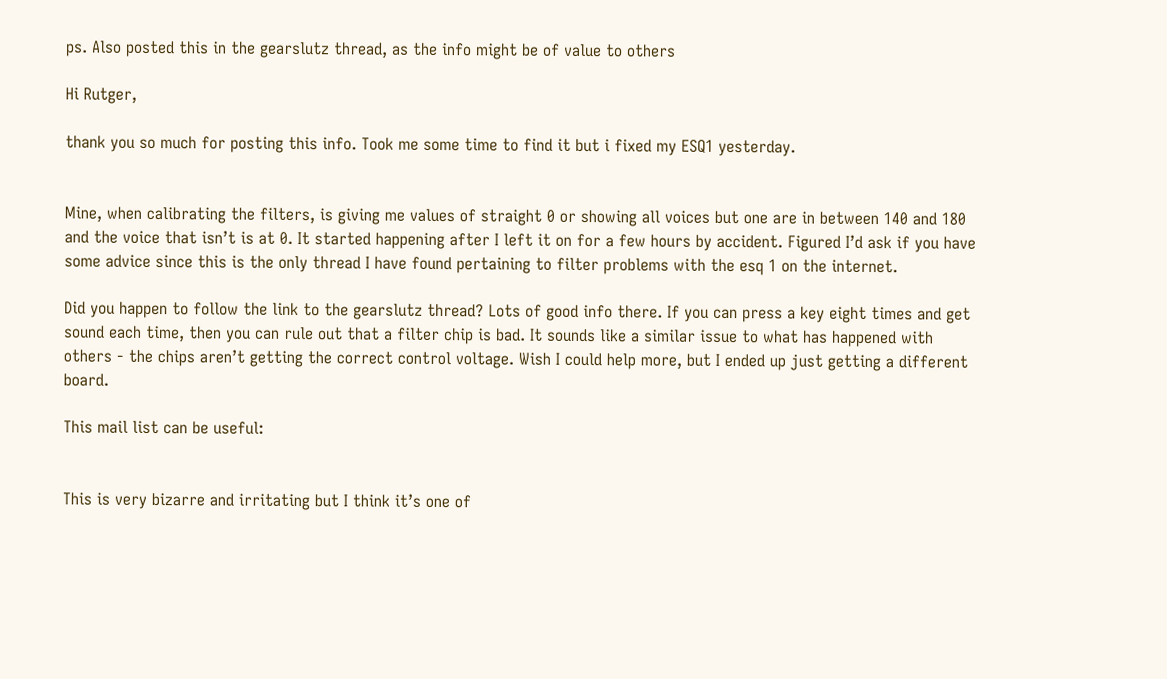ps. Also posted this in the gearslutz thread, as the info might be of value to others

Hi Rutger,

thank you so much for posting this info. Took me some time to find it but i fixed my ESQ1 yesterday.


Mine, when calibrating the filters, is giving me values of straight 0 or showing all voices but one are in between 140 and 180 and the voice that isn’t is at 0. It started happening after I left it on for a few hours by accident. Figured I’d ask if you have some advice since this is the only thread I have found pertaining to filter problems with the esq 1 on the internet.

Did you happen to follow the link to the gearslutz thread? Lots of good info there. If you can press a key eight times and get sound each time, then you can rule out that a filter chip is bad. It sounds like a similar issue to what has happened with others - the chips aren’t getting the correct control voltage. Wish I could help more, but I ended up just getting a different board.

This mail list can be useful:


This is very bizarre and irritating but I think it’s one of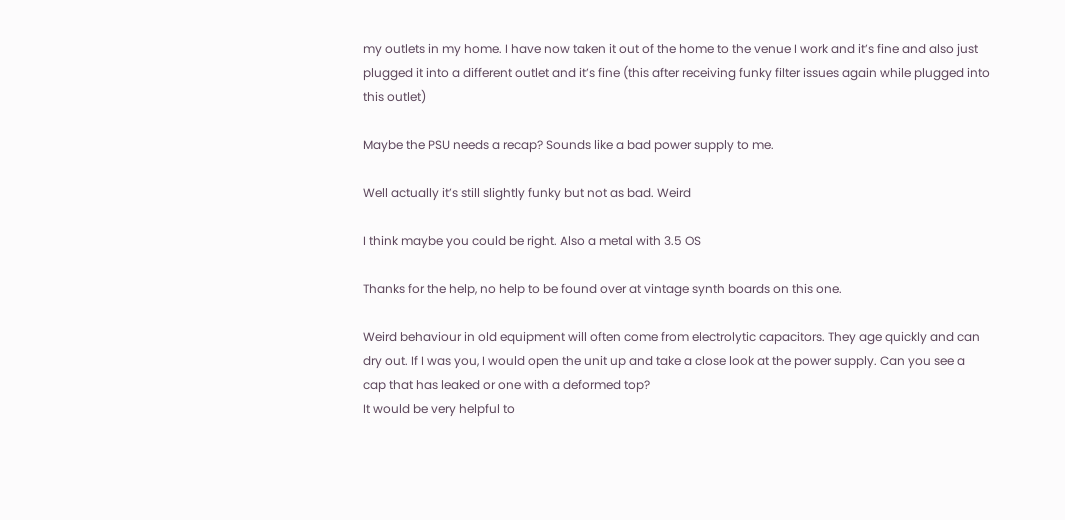my outlets in my home. I have now taken it out of the home to the venue I work and it’s fine and also just plugged it into a different outlet and it’s fine (this after receiving funky filter issues again while plugged into this outlet)

Maybe the PSU needs a recap? Sounds like a bad power supply to me.

Well actually it’s still slightly funky but not as bad. Weird

I think maybe you could be right. Also a metal with 3.5 OS

Thanks for the help, no help to be found over at vintage synth boards on this one.

Weird behaviour in old equipment will often come from electrolytic capacitors. They age quickly and can dry out. If I was you, I would open the unit up and take a close look at the power supply. Can you see a cap that has leaked or one with a deformed top?
It would be very helpful to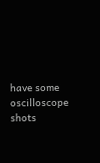have some oscilloscope shots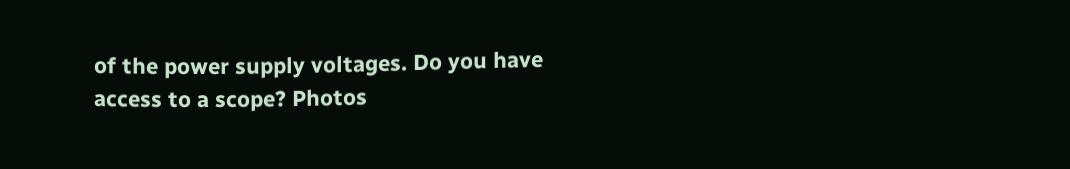of the power supply voltages. Do you have access to a scope? Photos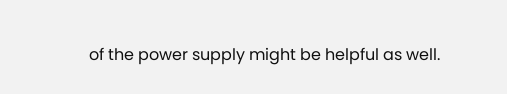of the power supply might be helpful as well.